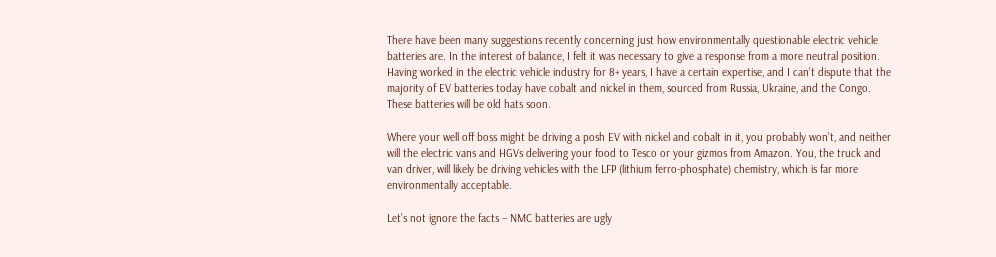There have been many suggestions recently concerning just how environmentally questionable electric vehicle batteries are. In the interest of balance, I felt it was necessary to give a response from a more neutral position. Having worked in the electric vehicle industry for 8+ years, I have a certain expertise, and I can’t dispute that the majority of EV batteries today have cobalt and nickel in them, sourced from Russia, Ukraine, and the Congo. These batteries will be old hats soon.

Where your well off boss might be driving a posh EV with nickel and cobalt in it, you probably won’t, and neither will the electric vans and HGVs delivering your food to Tesco or your gizmos from Amazon. You, the truck and van driver, will likely be driving vehicles with the LFP (lithium ferro-phosphate) chemistry, which is far more environmentally acceptable.

Let’s not ignore the facts – NMC batteries are ugly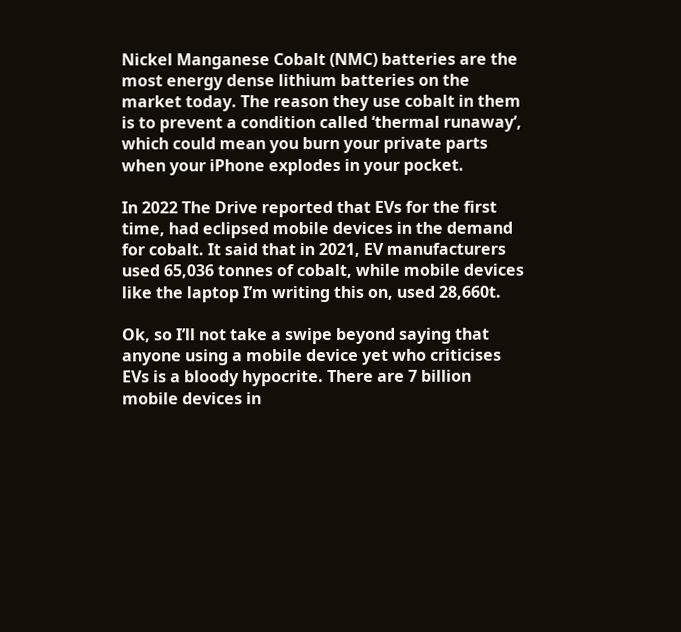Nickel Manganese Cobalt (NMC) batteries are the most energy dense lithium batteries on the market today. The reason they use cobalt in them is to prevent a condition called ‘thermal runaway’, which could mean you burn your private parts when your iPhone explodes in your pocket.

In 2022 The Drive reported that EVs for the first time, had eclipsed mobile devices in the demand for cobalt. It said that in 2021, EV manufacturers used 65,036 tonnes of cobalt, while mobile devices like the laptop I’m writing this on, used 28,660t.

Ok, so I’ll not take a swipe beyond saying that anyone using a mobile device yet who criticises EVs is a bloody hypocrite. There are 7 billion mobile devices in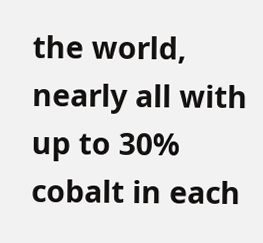the world, nearly all with up to 30% cobalt in each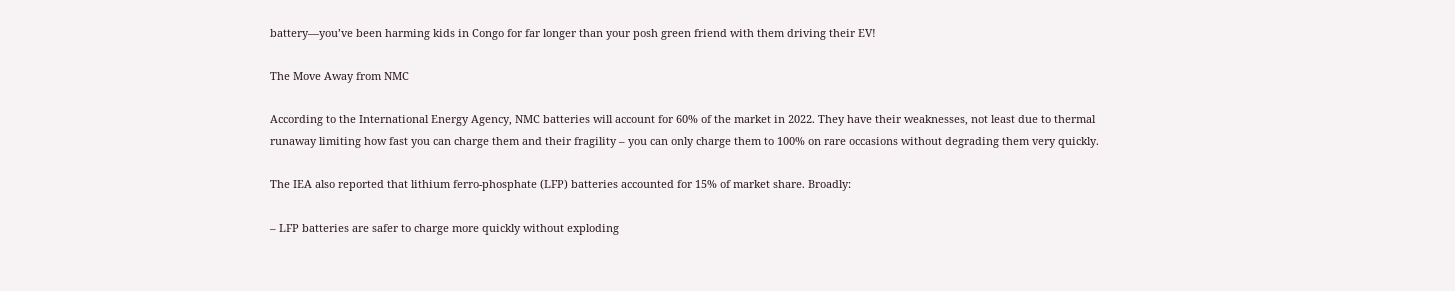battery—you’ve been harming kids in Congo for far longer than your posh green friend with them driving their EV!

The Move Away from NMC

According to the International Energy Agency, NMC batteries will account for 60% of the market in 2022. They have their weaknesses, not least due to thermal runaway limiting how fast you can charge them and their fragility – you can only charge them to 100% on rare occasions without degrading them very quickly.

The IEA also reported that lithium ferro-phosphate (LFP) batteries accounted for 15% of market share. Broadly:

– LFP batteries are safer to charge more quickly without exploding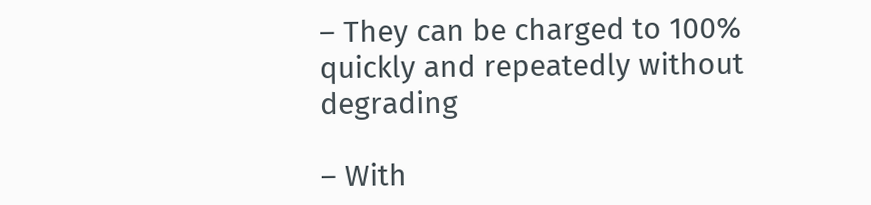– They can be charged to 100% quickly and repeatedly without degrading

– With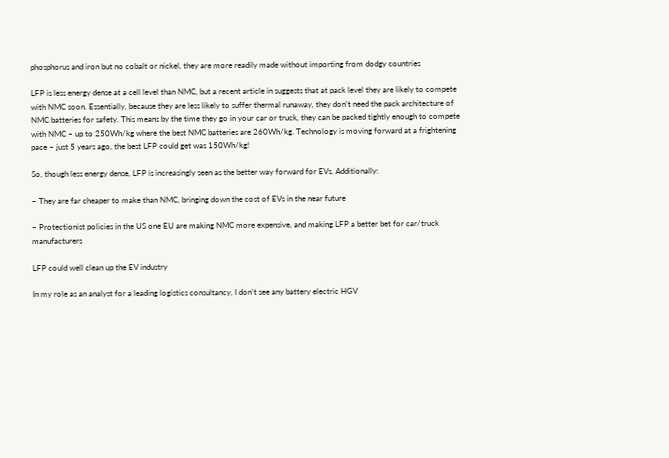phosphorus and iron but no cobalt or nickel, they are more readily made without importing from dodgy countries

LFP is less energy dense at a cell level than NMC, but a recent article in suggests that at pack level they are likely to compete with NMC soon. Essentially, because they are less likely to suffer thermal runaway, they don’t need the pack architecture of NMC batteries for safety. This means by the time they go in your car or truck, they can be packed tightly enough to compete with NMC – up to 250Wh/kg where the best NMC batteries are 260Wh/kg. Technology is moving forward at a frightening pace – just 5 years ago, the best LFP could get was 150Wh/kg!

So, though less energy dense, LFP is increasingly seen as the better way forward for EVs. Additionally:

– They are far cheaper to make than NMC, bringing down the cost of EVs in the near future

– Protectionist policies in the US one EU are making NMC more expensive, and making LFP a better bet for car/truck manufacturers

LFP could well clean up the EV industry

In my role as an analyst for a leading logistics consultancy, I don’t see any battery electric HGV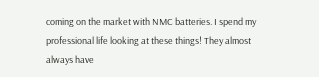coming on the market with NMC batteries. I spend my professional life looking at these things! They almost always have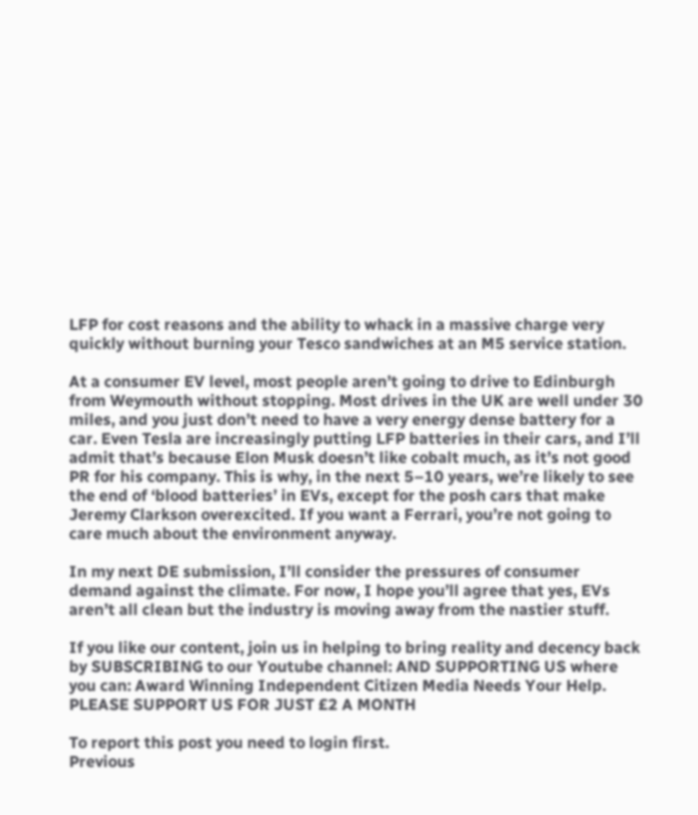LFP for cost reasons and the ability to whack in a massive charge very quickly without burning your Tesco sandwiches at an M5 service station.

At a consumer EV level, most people aren’t going to drive to Edinburgh from Weymouth without stopping. Most drives in the UK are well under 30 miles, and you just don’t need to have a very energy dense battery for a car. Even Tesla are increasingly putting LFP batteries in their cars, and I’ll admit that’s because Elon Musk doesn’t like cobalt much, as it’s not good PR for his company. This is why, in the next 5–10 years, we’re likely to see the end of ‘blood batteries’ in EVs, except for the posh cars that make Jeremy Clarkson overexcited. If you want a Ferrari, you’re not going to care much about the environment anyway.

In my next DE submission, I’ll consider the pressures of consumer demand against the climate. For now, I hope you’ll agree that yes, EVs aren’t all clean but the industry is moving away from the nastier stuff.

If you like our content, join us in helping to bring reality and decency back by SUBSCRIBING to our Youtube channel: AND SUPPORTING US where you can: Award Winning Independent Citizen Media Needs Your Help. PLEASE SUPPORT US FOR JUST £2 A MONTH

To report this post you need to login first.
Previous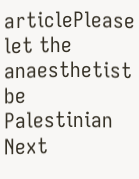articlePlease let the anaesthetist be Palestinian
Next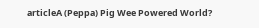articleA (Peppa) Pig Wee Powered World?